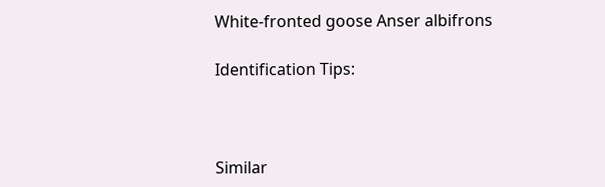White-fronted goose Anser albifrons

Identification Tips:



Similar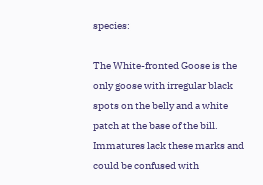species:

The White-fronted Goose is the only goose with irregular black spots on the belly and a white patch at the base of the bill. Immatures lack these marks and could be confused with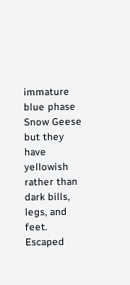immature blue phase Snow Geese but they have yellowish rather than dark bills, legs, and feet. Escaped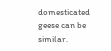domesticated geese can be similar.